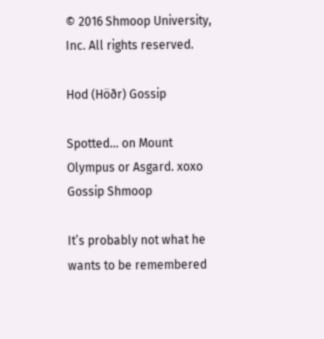© 2016 Shmoop University, Inc. All rights reserved.

Hod (Höðr) Gossip

Spotted... on Mount Olympus or Asgard. xoxo Gossip Shmoop

It’s probably not what he wants to be remembered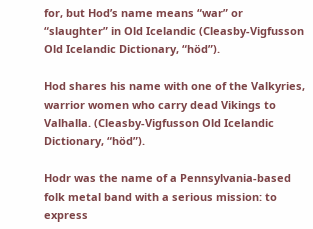for, but Hod’s name means “war” or “slaughter” in Old Icelandic (Cleasby-Vigfusson Old Icelandic Dictionary, “höd”).

Hod shares his name with one of the Valkyries, warrior women who carry dead Vikings to Valhalla. (Cleasby-Vigfusson Old Icelandic Dictionary, “höd”).

Hodr was the name of a Pennsylvania-based folk metal band with a serious mission: to express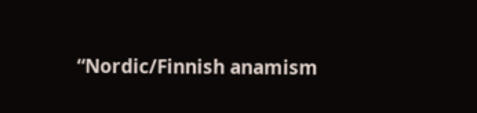“Nordic/Finnish anamism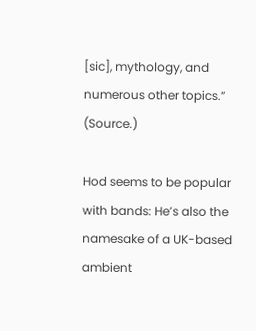[sic], mythology, and numerous other topics.” (Source.)

Hod seems to be popular with bands: He’s also the namesake of a UK-based ambient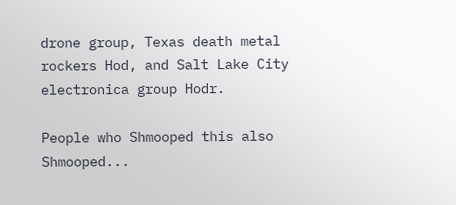drone group, Texas death metal rockers Hod, and Salt Lake City electronica group Hodr.

People who Shmooped this also Shmooped...